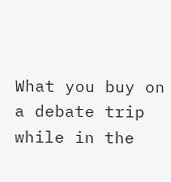What you buy on a debate trip while in the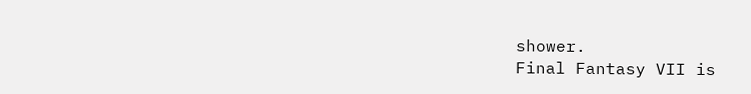shower.
Final Fantasy VII is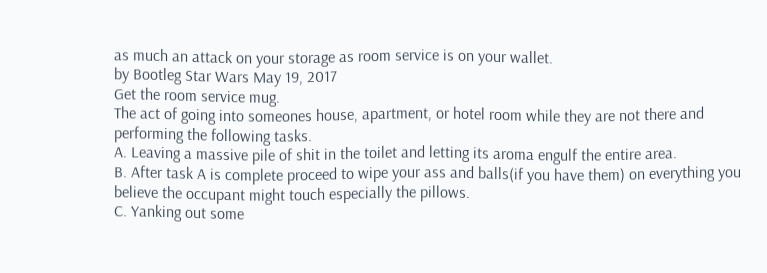as much an attack on your storage as room service is on your wallet.
by Bootleg Star Wars May 19, 2017
Get the room service mug.
The act of going into someones house, apartment, or hotel room while they are not there and performing the following tasks.
A. Leaving a massive pile of shit in the toilet and letting its aroma engulf the entire area.
B. After task A is complete proceed to wipe your ass and balls(if you have them) on everything you believe the occupant might touch especially the pillows.
C. Yanking out some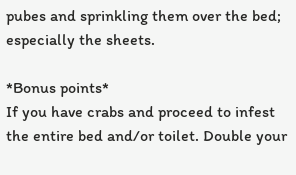pubes and sprinkling them over the bed; especially the sheets.

*Bonus points*
If you have crabs and proceed to infest the entire bed and/or toilet. Double your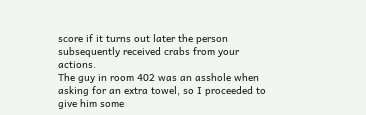score if it turns out later the person subsequently received crabs from your actions.
The guy in room 402 was an asshole when asking for an extra towel, so I proceeded to give him some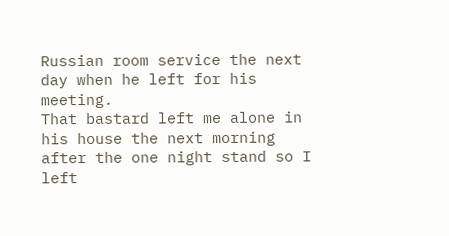Russian room service the next day when he left for his meeting.
That bastard left me alone in his house the next morning after the one night stand so I left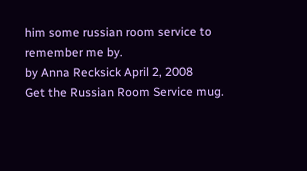him some russian room service to remember me by.
by Anna Recksick April 2, 2008
Get the Russian Room Service mug.